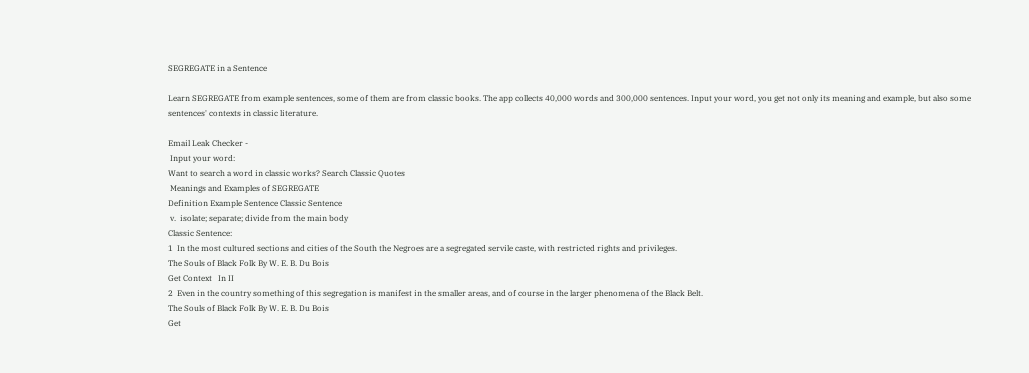SEGREGATE in a Sentence

Learn SEGREGATE from example sentences, some of them are from classic books. The app collects 40,000 words and 300,000 sentences. Input your word, you get not only its meaning and example, but also some sentences' contexts in classic literature.

Email Leak Checker -
 Input your word:
Want to search a word in classic works? Search Classic Quotes
 Meanings and Examples of SEGREGATE
Definition Example Sentence Classic Sentence
 v.  isolate; separate; divide from the main body
Classic Sentence:
1  In the most cultured sections and cities of the South the Negroes are a segregated servile caste, with restricted rights and privileges.
The Souls of Black Folk By W. E. B. Du Bois
Get Context   In II
2  Even in the country something of this segregation is manifest in the smaller areas, and of course in the larger phenomena of the Black Belt.
The Souls of Black Folk By W. E. B. Du Bois
Get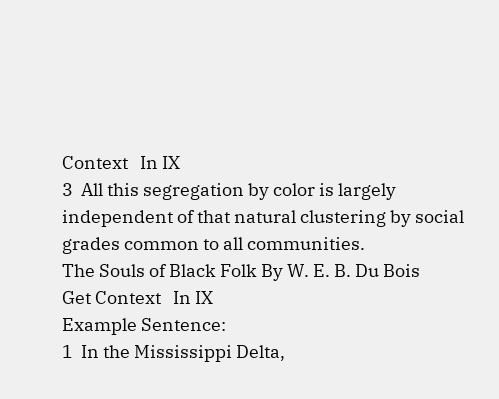Context   In IX
3  All this segregation by color is largely independent of that natural clustering by social grades common to all communities.
The Souls of Black Folk By W. E. B. Du Bois
Get Context   In IX
Example Sentence:
1  In the Mississippi Delta,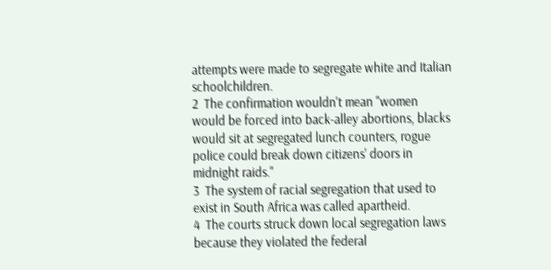attempts were made to segregate white and Italian schoolchildren.
2  The confirmation wouldn't mean "women would be forced into back-alley abortions, blacks would sit at segregated lunch counters, rogue police could break down citizens' doors in midnight raids."
3  The system of racial segregation that used to exist in South Africa was called apartheid.
4  The courts struck down local segregation laws because they violated the federal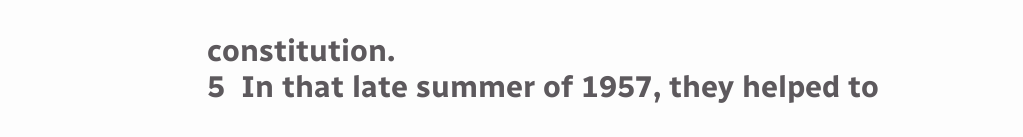constitution.
5  In that late summer of 1957, they helped to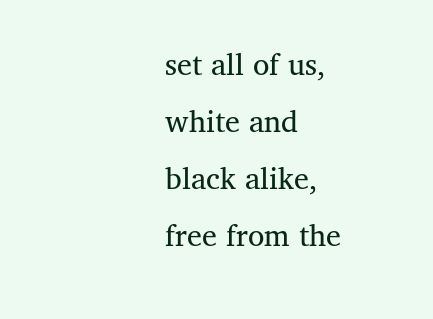set all of us, white and black alike, free from the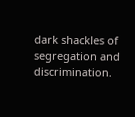dark shackles of segregation and discrimination.